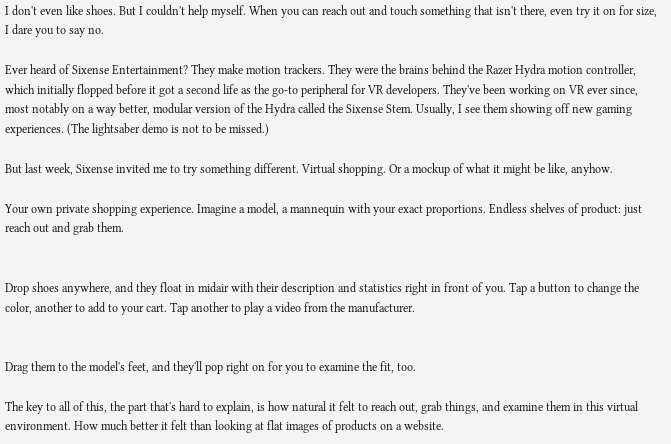I don't even like shoes. But I couldn't help myself. When you can reach out and touch something that isn't there, even try it on for size, I dare you to say no.

Ever heard of Sixense Entertainment? They make motion trackers. They were the brains behind the Razer Hydra motion controller, which initially flopped before it got a second life as the go-to peripheral for VR developers. They've been working on VR ever since, most notably on a way better, modular version of the Hydra called the Sixense Stem. Usually, I see them showing off new gaming experiences. (The lightsaber demo is not to be missed.)

But last week, Sixense invited me to try something different. Virtual shopping. Or a mockup of what it might be like, anyhow.

Your own private shopping experience. Imagine a model, a mannequin with your exact proportions. Endless shelves of product: just reach out and grab them.


Drop shoes anywhere, and they float in midair with their description and statistics right in front of you. Tap a button to change the color, another to add to your cart. Tap another to play a video from the manufacturer.


Drag them to the model's feet, and they'll pop right on for you to examine the fit, too.

The key to all of this, the part that's hard to explain, is how natural it felt to reach out, grab things, and examine them in this virtual environment. How much better it felt than looking at flat images of products on a website.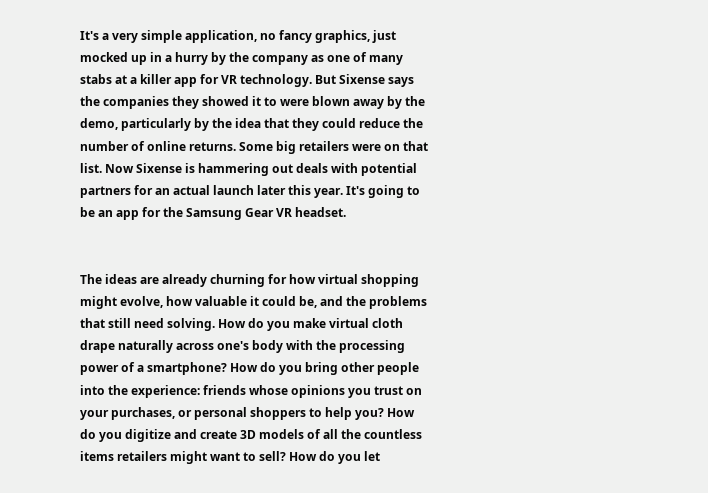It's a very simple application, no fancy graphics, just mocked up in a hurry by the company as one of many stabs at a killer app for VR technology. But Sixense says the companies they showed it to were blown away by the demo, particularly by the idea that they could reduce the number of online returns. Some big retailers were on that list. Now Sixense is hammering out deals with potential partners for an actual launch later this year. It's going to be an app for the Samsung Gear VR headset.


The ideas are already churning for how virtual shopping might evolve, how valuable it could be, and the problems that still need solving. How do you make virtual cloth drape naturally across one's body with the processing power of a smartphone? How do you bring other people into the experience: friends whose opinions you trust on your purchases, or personal shoppers to help you? How do you digitize and create 3D models of all the countless items retailers might want to sell? How do you let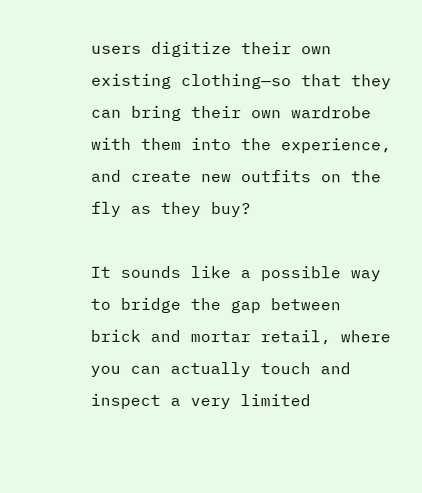users digitize their own existing clothing—so that they can bring their own wardrobe with them into the experience, and create new outfits on the fly as they buy?

It sounds like a possible way to bridge the gap between brick and mortar retail, where you can actually touch and inspect a very limited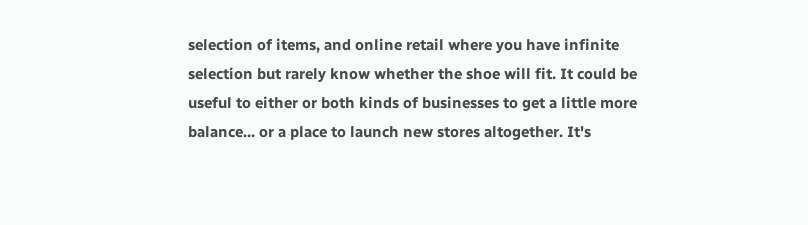selection of items, and online retail where you have infinite selection but rarely know whether the shoe will fit. It could be useful to either or both kinds of businesses to get a little more balance... or a place to launch new stores altogether. It's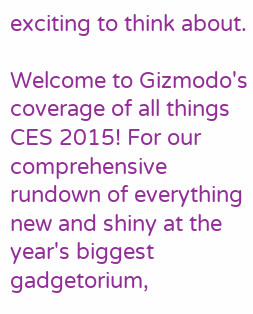exciting to think about.

Welcome to Gizmodo's coverage of all things CES 2015! For our comprehensive rundown of everything new and shiny at the year's biggest gadgetorium,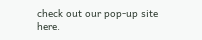check out our pop-up site here.